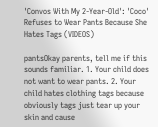'Convos With My 2-Year-Old': 'Coco' Refuses to Wear Pants Because She Hates Tags (VIDEOS)

pantsOkay parents, tell me if this sounds familiar. 1. Your child does not want to wear pants. 2. Your child hates clothing tags because obviously tags just tear up your skin and cause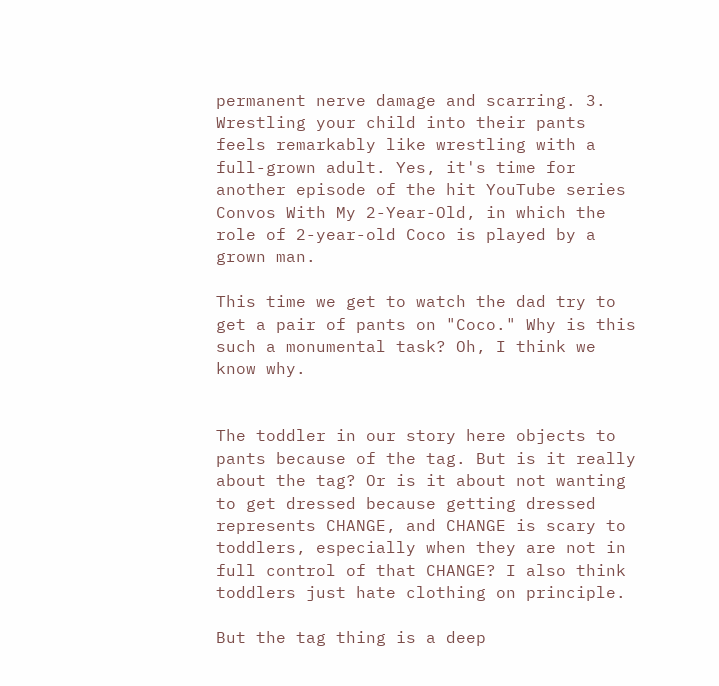permanent nerve damage and scarring. 3. Wrestling your child into their pants feels remarkably like wrestling with a full-grown adult. Yes, it's time for another episode of the hit YouTube series Convos With My 2-Year-Old, in which the role of 2-year-old Coco is played by a grown man.

This time we get to watch the dad try to get a pair of pants on "Coco." Why is this such a monumental task? Oh, I think we know why.


The toddler in our story here objects to pants because of the tag. But is it really about the tag? Or is it about not wanting to get dressed because getting dressed represents CHANGE, and CHANGE is scary to toddlers, especially when they are not in full control of that CHANGE? I also think toddlers just hate clothing on principle.

But the tag thing is a deep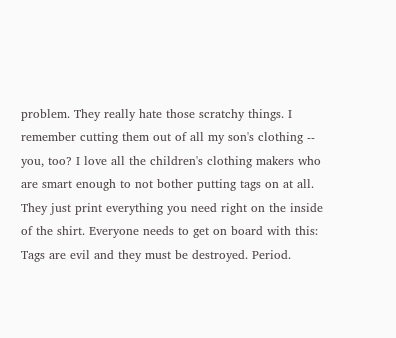problem. They really hate those scratchy things. I remember cutting them out of all my son's clothing -- you, too? I love all the children's clothing makers who are smart enough to not bother putting tags on at all. They just print everything you need right on the inside of the shirt. Everyone needs to get on board with this: Tags are evil and they must be destroyed. Period.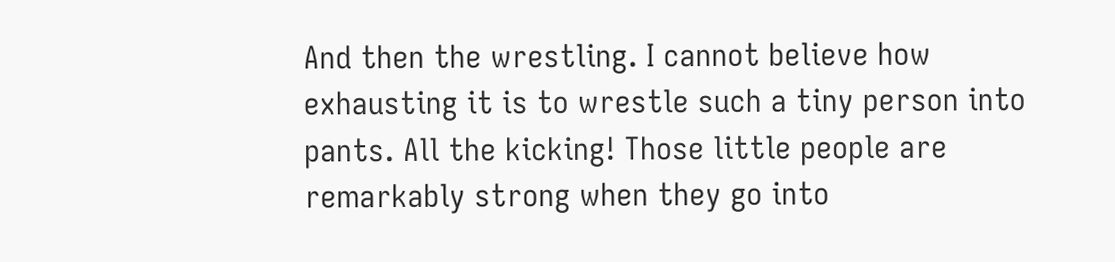And then the wrestling. I cannot believe how exhausting it is to wrestle such a tiny person into pants. All the kicking! Those little people are remarkably strong when they go into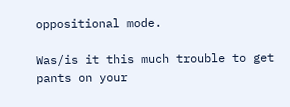oppositional mode.

Was/is it this much trouble to get pants on your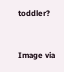toddler?


Image via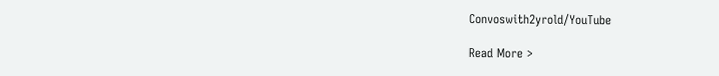Convoswith2yrold/YouTube

Read More >